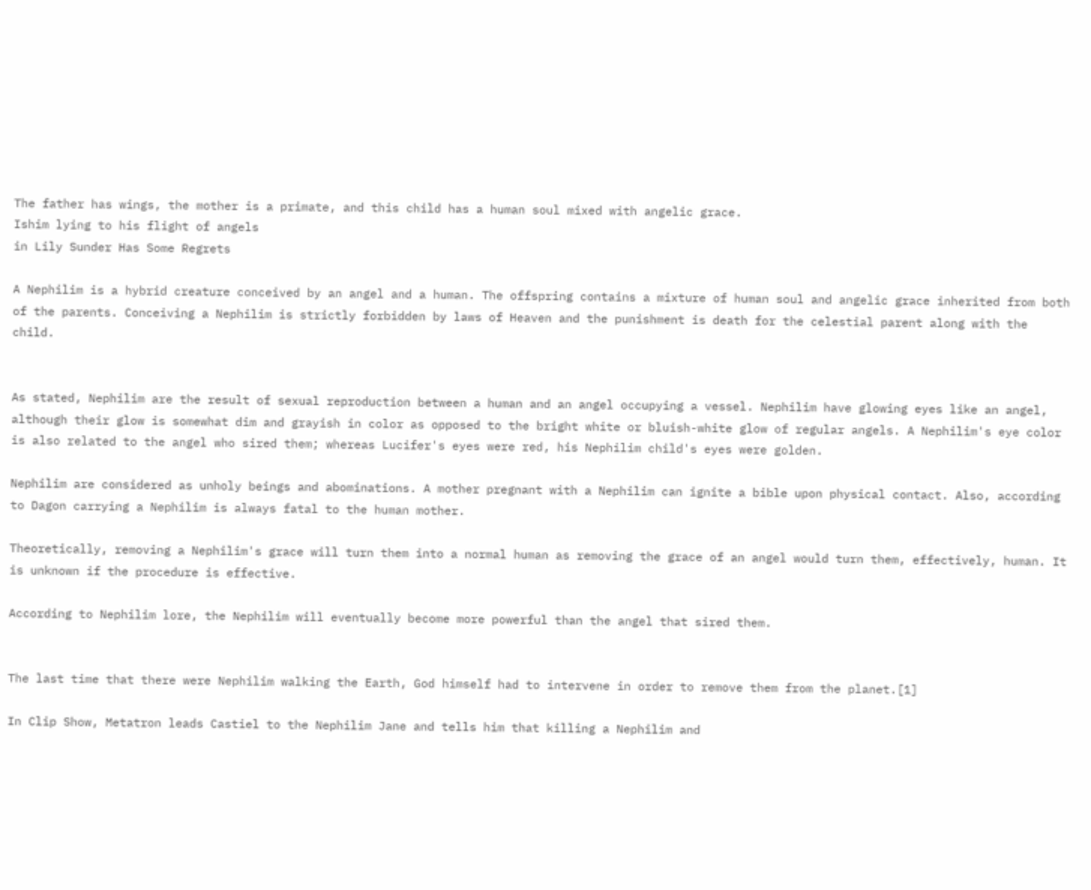The father has wings, the mother is a primate, and this child has a human soul mixed with angelic grace.
Ishim lying to his flight of angels
in Lily Sunder Has Some Regrets

A Nephilim is a hybrid creature conceived by an angel and a human. The offspring contains a mixture of human soul and angelic grace inherited from both of the parents. Conceiving a Nephilim is strictly forbidden by laws of Heaven and the punishment is death for the celestial parent along with the child.


As stated, Nephilim are the result of sexual reproduction between a human and an angel occupying a vessel. Nephilim have glowing eyes like an angel, although their glow is somewhat dim and grayish in color as opposed to the bright white or bluish-white glow of regular angels. A Nephilim's eye color is also related to the angel who sired them; whereas Lucifer's eyes were red, his Nephilim child's eyes were golden.

Nephilim are considered as unholy beings and abominations. A mother pregnant with a Nephilim can ignite a bible upon physical contact. Also, according to Dagon carrying a Nephilim is always fatal to the human mother.

Theoretically, removing a Nephilim's grace will turn them into a normal human as removing the grace of an angel would turn them, effectively, human. It is unknown if the procedure is effective.

According to Nephilim lore, the Nephilim will eventually become more powerful than the angel that sired them.


The last time that there were Nephilim walking the Earth, God himself had to intervene in order to remove them from the planet.[1]

In Clip Show, Metatron leads Castiel to the Nephilim Jane and tells him that killing a Nephilim and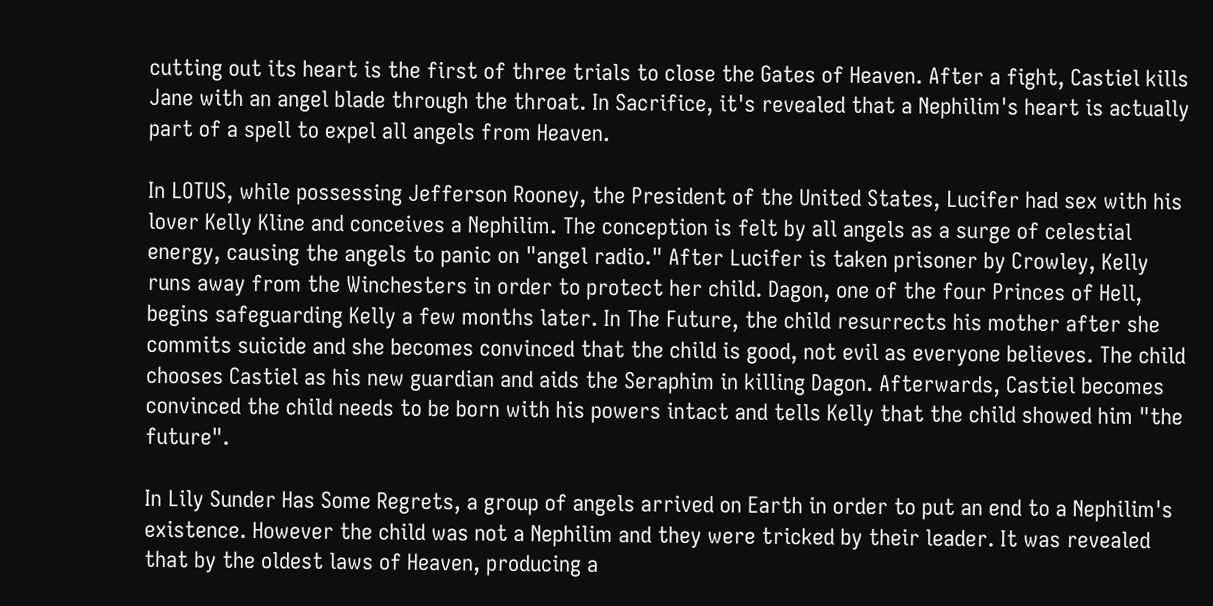cutting out its heart is the first of three trials to close the Gates of Heaven. After a fight, Castiel kills Jane with an angel blade through the throat. In Sacrifice, it's revealed that a Nephilim's heart is actually part of a spell to expel all angels from Heaven.

In LOTUS, while possessing Jefferson Rooney, the President of the United States, Lucifer had sex with his lover Kelly Kline and conceives a Nephilim. The conception is felt by all angels as a surge of celestial energy, causing the angels to panic on "angel radio." After Lucifer is taken prisoner by Crowley, Kelly runs away from the Winchesters in order to protect her child. Dagon, one of the four Princes of Hell, begins safeguarding Kelly a few months later. In The Future, the child resurrects his mother after she commits suicide and she becomes convinced that the child is good, not evil as everyone believes. The child chooses Castiel as his new guardian and aids the Seraphim in killing Dagon. Afterwards, Castiel becomes convinced the child needs to be born with his powers intact and tells Kelly that the child showed him "the future".

In Lily Sunder Has Some Regrets, a group of angels arrived on Earth in order to put an end to a Nephilim's existence. However the child was not a Nephilim and they were tricked by their leader. It was revealed that by the oldest laws of Heaven, producing a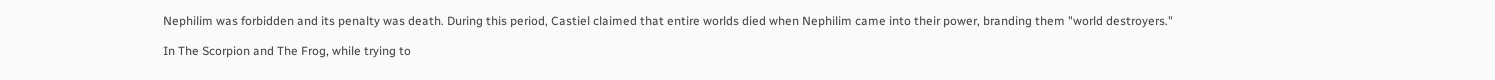Nephilim was forbidden and its penalty was death. During this period, Castiel claimed that entire worlds died when Nephilim came into their power, branding them "world destroyers."

In The Scorpion and The Frog, while trying to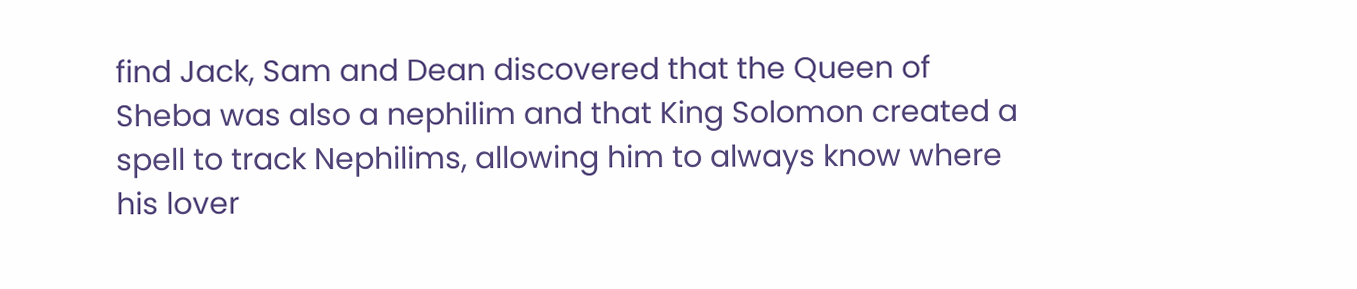find Jack, Sam and Dean discovered that the Queen of Sheba was also a nephilim and that King Solomon created a spell to track Nephilims, allowing him to always know where his lover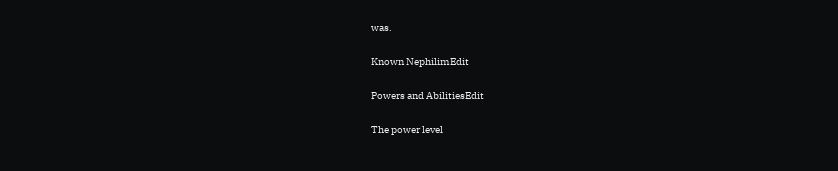was.

Known NephilimEdit

Powers and AbilitiesEdit

The power level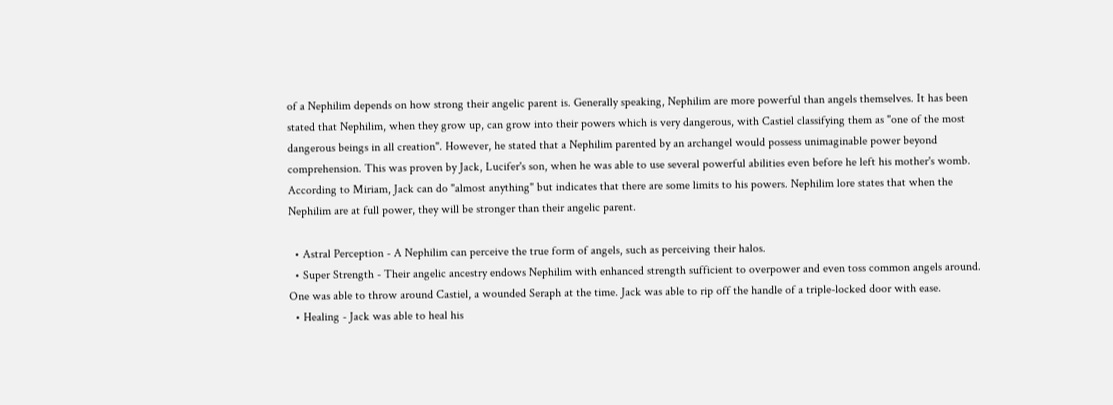of a Nephilim depends on how strong their angelic parent is. Generally speaking, Nephilim are more powerful than angels themselves. It has been stated that Nephilim, when they grow up, can grow into their powers which is very dangerous, with Castiel classifying them as "one of the most dangerous beings in all creation". However, he stated that a Nephilim parented by an archangel would possess unimaginable power beyond comprehension. This was proven by Jack, Lucifer's son, when he was able to use several powerful abilities even before he left his mother's womb. According to Miriam, Jack can do "almost anything" but indicates that there are some limits to his powers. Nephilim lore states that when the Nephilim are at full power, they will be stronger than their angelic parent.

  • Astral Perception - A Nephilim can perceive the true form of angels, such as perceiving their halos.
  • Super Strength - Their angelic ancestry endows Nephilim with enhanced strength sufficient to overpower and even toss common angels around. One was able to throw around Castiel, a wounded Seraph at the time. Jack was able to rip off the handle of a triple-locked door with ease.
  • Healing - Jack was able to heal his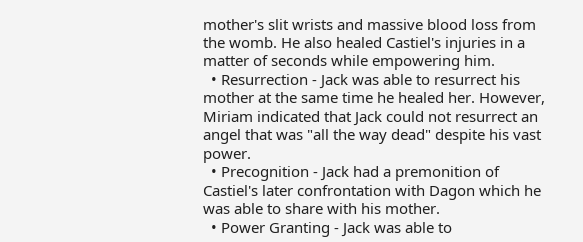mother's slit wrists and massive blood loss from the womb. He also healed Castiel's injuries in a matter of seconds while empowering him.
  • Resurrection - Jack was able to resurrect his mother at the same time he healed her. However, Miriam indicated that Jack could not resurrect an angel that was "all the way dead" despite his vast power.
  • Precognition - Jack had a premonition of Castiel's later confrontation with Dagon which he was able to share with his mother.
  • Power Granting - Jack was able to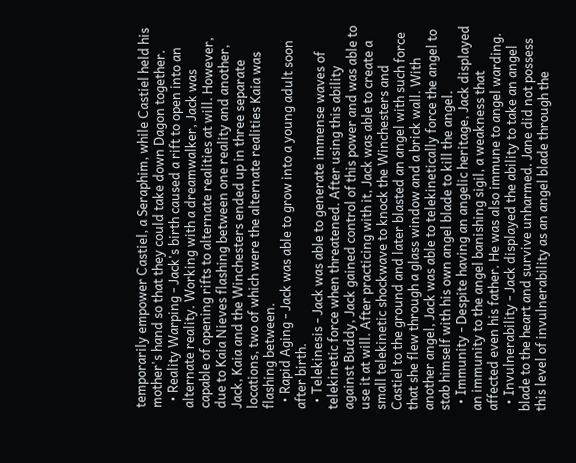temporarily empower Castiel, a Seraphim, while Castiel held his mother's hand so that they could take down Dagon together.
  • Reality Warping - Jack's birth caused a rift to open into an alternate reality. Working with a dreamwalker, Jack was capable of opening rifts to alternate realities at will. However, due to Kaia Nieves flashing between one reality and another, Jack, Kaia and the Winchesters ended up in three separate locations, two of which were the alternate realities Kaia was flashing between.
  • Rapid Aging - Jack was able to grow into a young adult soon after birth.
  • Telekinesis - Jack was able to generate immense waves of telekinetic force when threatened. After using this ability against Buddy, Jack gained control of this power and was able to use it at will. After practicing with it, Jack was able to create a small telekinetic shockwave to knock the Winchesters and Castiel to the ground and later blasted an angel with such force that she flew through a glass window and a brick wall. With another angel, Jack was able to telekinetically force the angel to stab himself with his own angel blade to kill the angel.
  • Immunity - Despite having an angelic heritage, Jack displayed an immunity to the angel banishing sigil, a weakness that affected even his father. He was also immune to angel warding.
  • Invulnerability - Jack displayed the ability to take an angel blade to the heart and survive unharmed. Jane did not possess this level of invulnerability as an angel blade through the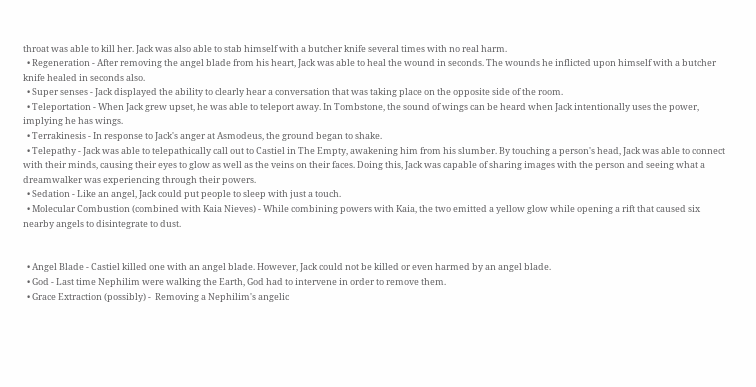throat was able to kill her. Jack was also able to stab himself with a butcher knife several times with no real harm.
  • Regeneration - After removing the angel blade from his heart, Jack was able to heal the wound in seconds. The wounds he inflicted upon himself with a butcher knife healed in seconds also.
  • Super senses - Jack displayed the ability to clearly hear a conversation that was taking place on the opposite side of the room.
  • Teleportation - When Jack grew upset, he was able to teleport away. In Tombstone, the sound of wings can be heard when Jack intentionally uses the power, implying he has wings.
  • Terrakinesis - In response to Jack's anger at Asmodeus, the ground began to shake.
  • Telepathy - Jack was able to telepathically call out to Castiel in The Empty, awakening him from his slumber. By touching a person's head, Jack was able to connect with their minds, causing their eyes to glow as well as the veins on their faces. Doing this, Jack was capable of sharing images with the person and seeing what a dreamwalker was experiencing through their powers.
  • Sedation - Like an angel, Jack could put people to sleep with just a touch.
  • Molecular Combustion (combined with Kaia Nieves) - While combining powers with Kaia, the two emitted a yellow glow while opening a rift that caused six nearby angels to disintegrate to dust.


  • Angel Blade - Castiel killed one with an angel blade. However, Jack could not be killed or even harmed by an angel blade.
  • God - Last time Nephilim were walking the Earth, God had to intervene in order to remove them.
  • Grace Extraction (possibly) -  Removing a Nephilim's angelic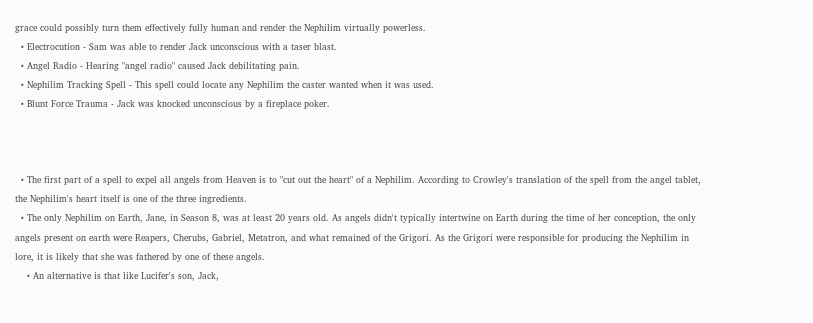grace could possibly turn them effectively fully human and render the Nephilim virtually powerless.
  • Electrocution - Sam was able to render Jack unconscious with a taser blast.
  • Angel Radio - Hearing "angel radio" caused Jack debilitating pain.
  • Nephilim Tracking Spell - This spell could locate any Nephilim the caster wanted when it was used.
  • Blunt Force Trauma - Jack was knocked unconscious by a fireplace poker.



  • The first part of a spell to expel all angels from Heaven is to "cut out the heart" of a Nephilim. According to Crowley's translation of the spell from the angel tablet, the Nephilim's heart itself is one of the three ingredients.
  • The only Nephilim on Earth, Jane, in Season 8, was at least 20 years old. As angels didn't typically intertwine on Earth during the time of her conception, the only angels present on earth were Reapers, Cherubs, Gabriel, Metatron, and what remained of the Grigori. As the Grigori were responsible for producing the Nephilim in lore, it is likely that she was fathered by one of these angels.
    • An alternative is that like Lucifer's son, Jack,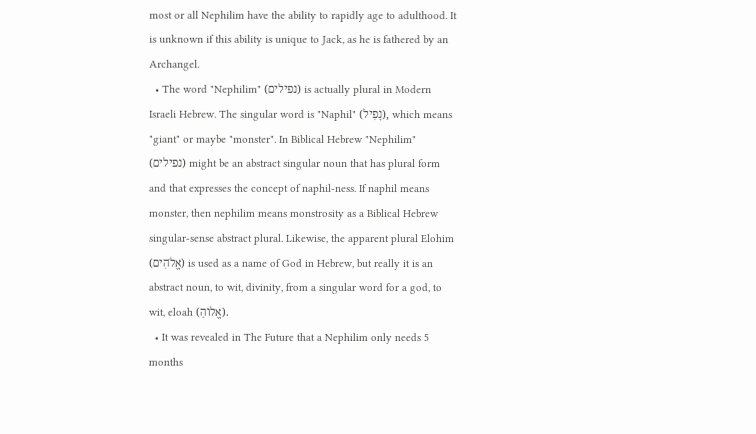most or all Nephilim have the ability to rapidly age to adulthood. It is unknown if this ability is unique to Jack, as he is fathered by an Archangel.
  • The word "Nephilim" (נפילים) is actually plural in Modern Israeli Hebrew. The singular word is "Naphil" (נָפִיל), which means "giant" or maybe "monster". In Biblical Hebrew "Nephilim" (נפילים) might be an abstract singular noun that has plural form and that expresses the concept of naphil-ness. If naphil means monster, then nephilim means monstrosity as a Biblical Hebrew singular-sense abstract plural. Likewise, the apparent plural Elohim (אֱלֹהִים) is used as a name of God in Hebrew, but really it is an abstract noun, to wit, divinity, from a singular word for a god, to wit, eloah (אֱלוֹהַ).
  • It was revealed in The Future that a Nephilim only needs 5 months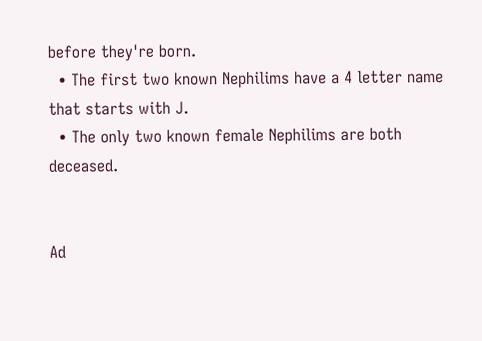before they're born.
  • The first two known Nephilims have a 4 letter name that starts with J.
  • The only two known female Nephilims are both deceased.


Ad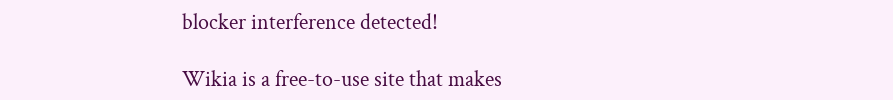blocker interference detected!

Wikia is a free-to-use site that makes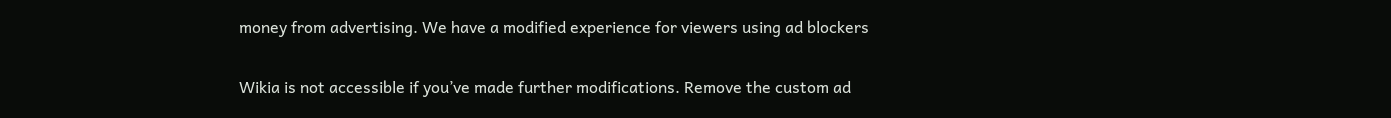money from advertising. We have a modified experience for viewers using ad blockers

Wikia is not accessible if you’ve made further modifications. Remove the custom ad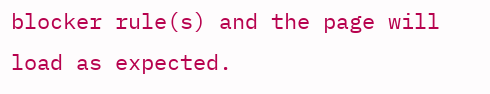blocker rule(s) and the page will load as expected.